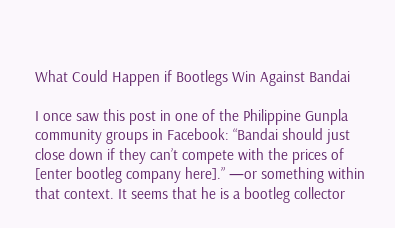What Could Happen if Bootlegs Win Against Bandai

I once saw this post in one of the Philippine Gunpla community groups in Facebook: “Bandai should just close down if they can’t compete with the prices of [enter bootleg company here].” —or something within that context. It seems that he is a bootleg collector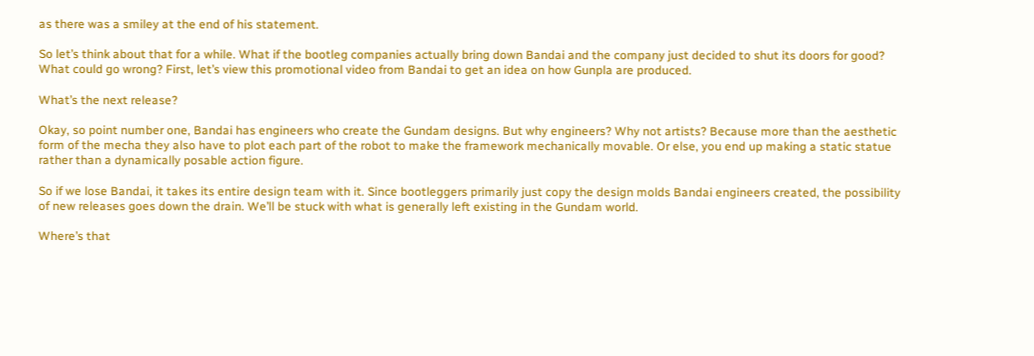as there was a smiley at the end of his statement.

So let’s think about that for a while. What if the bootleg companies actually bring down Bandai and the company just decided to shut its doors for good? What could go wrong? First, let’s view this promotional video from Bandai to get an idea on how Gunpla are produced.

What’s the next release?

Okay, so point number one, Bandai has engineers who create the Gundam designs. But why engineers? Why not artists? Because more than the aesthetic form of the mecha they also have to plot each part of the robot to make the framework mechanically movable. Or else, you end up making a static statue rather than a dynamically posable action figure.

So if we lose Bandai, it takes its entire design team with it. Since bootleggers primarily just copy the design molds Bandai engineers created, the possibility of new releases goes down the drain. We’ll be stuck with what is generally left existing in the Gundam world.

Where’s that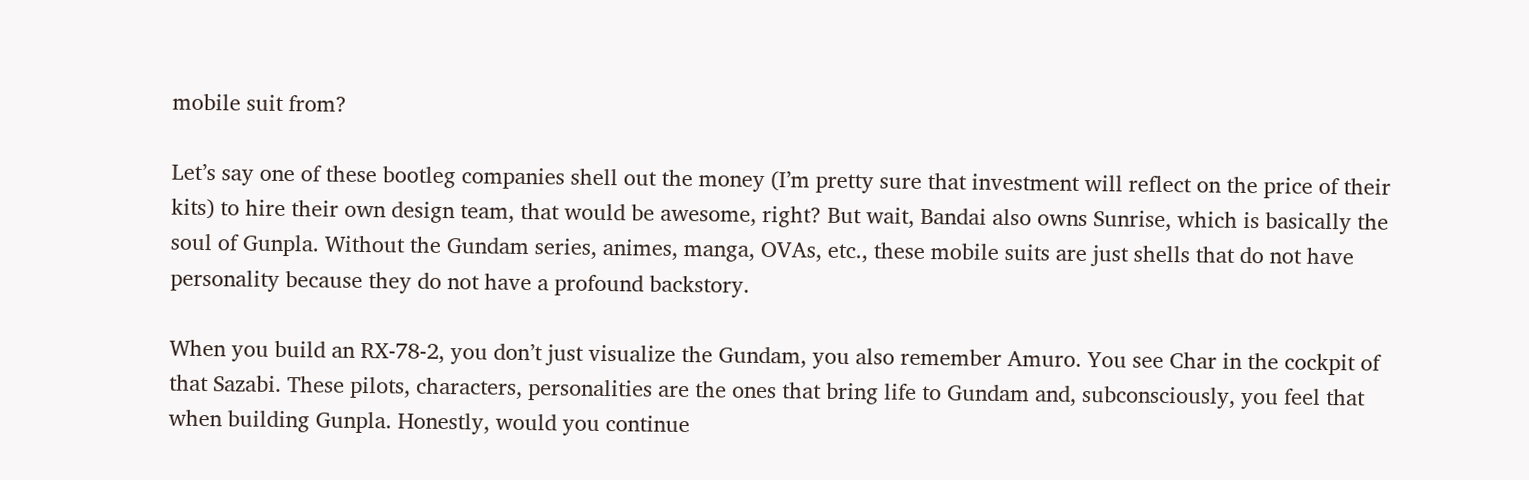mobile suit from?

Let’s say one of these bootleg companies shell out the money (I’m pretty sure that investment will reflect on the price of their kits) to hire their own design team, that would be awesome, right? But wait, Bandai also owns Sunrise, which is basically the soul of Gunpla. Without the Gundam series, animes, manga, OVAs, etc., these mobile suits are just shells that do not have personality because they do not have a profound backstory.

When you build an RX-78-2, you don’t just visualize the Gundam, you also remember Amuro. You see Char in the cockpit of that Sazabi. These pilots, characters, personalities are the ones that bring life to Gundam and, subconsciously, you feel that when building Gunpla. Honestly, would you continue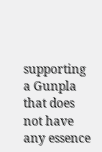supporting a Gunpla that does not have any essence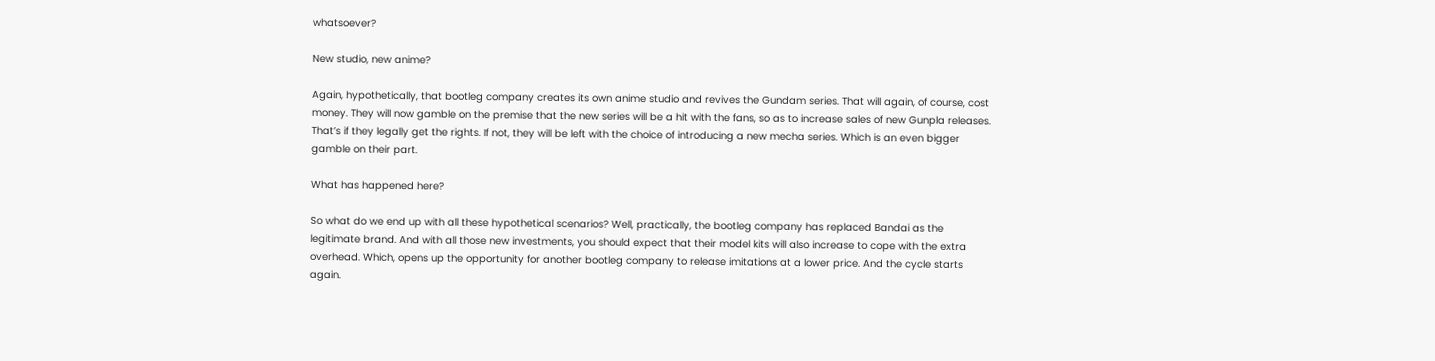whatsoever?

New studio, new anime?

Again, hypothetically, that bootleg company creates its own anime studio and revives the Gundam series. That will again, of course, cost money. They will now gamble on the premise that the new series will be a hit with the fans, so as to increase sales of new Gunpla releases. That’s if they legally get the rights. If not, they will be left with the choice of introducing a new mecha series. Which is an even bigger gamble on their part.

What has happened here?

So what do we end up with all these hypothetical scenarios? Well, practically, the bootleg company has replaced Bandai as the legitimate brand. And with all those new investments, you should expect that their model kits will also increase to cope with the extra overhead. Which, opens up the opportunity for another bootleg company to release imitations at a lower price. And the cycle starts again.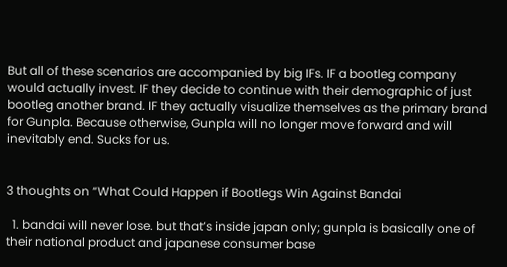But all of these scenarios are accompanied by big IFs. IF a bootleg company would actually invest. IF they decide to continue with their demographic of just bootleg another brand. IF they actually visualize themselves as the primary brand for Gunpla. Because otherwise, Gunpla will no longer move forward and will inevitably end. Sucks for us.


3 thoughts on “What Could Happen if Bootlegs Win Against Bandai

  1. bandai will never lose. but that’s inside japan only; gunpla is basically one of their national product and japanese consumer base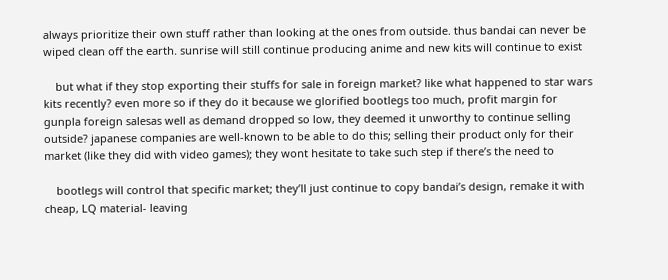always prioritize their own stuff rather than looking at the ones from outside. thus bandai can never be wiped clean off the earth. sunrise will still continue producing anime and new kits will continue to exist

    but what if they stop exporting their stuffs for sale in foreign market? like what happened to star wars kits recently? even more so if they do it because we glorified bootlegs too much, profit margin for gunpla foreign salesas well as demand dropped so low, they deemed it unworthy to continue selling outside? japanese companies are well-known to be able to do this; selling their product only for their market (like they did with video games); they wont hesitate to take such step if there’s the need to

    bootlegs will control that specific market; they’ll just continue to copy bandai’s design, remake it with cheap, LQ material- leaving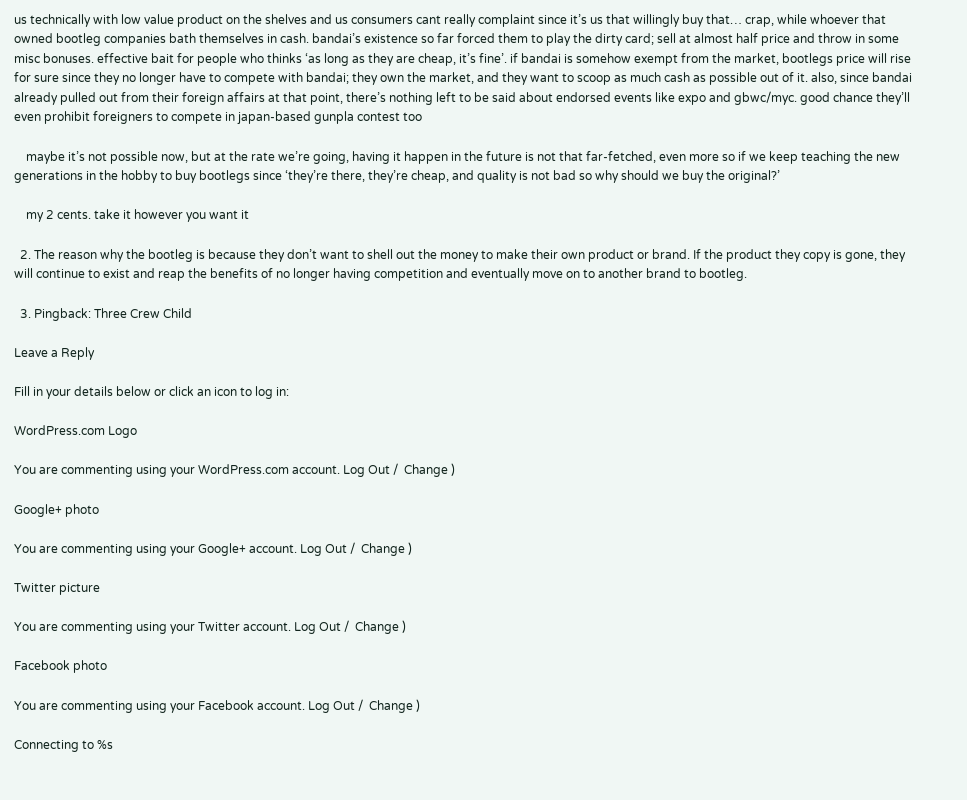us technically with low value product on the shelves and us consumers cant really complaint since it’s us that willingly buy that… crap, while whoever that owned bootleg companies bath themselves in cash. bandai’s existence so far forced them to play the dirty card; sell at almost half price and throw in some misc bonuses. effective bait for people who thinks ‘as long as they are cheap, it’s fine’. if bandai is somehow exempt from the market, bootlegs price will rise for sure since they no longer have to compete with bandai; they own the market, and they want to scoop as much cash as possible out of it. also, since bandai already pulled out from their foreign affairs at that point, there’s nothing left to be said about endorsed events like expo and gbwc/myc. good chance they’ll even prohibit foreigners to compete in japan-based gunpla contest too

    maybe it’s not possible now, but at the rate we’re going, having it happen in the future is not that far-fetched, even more so if we keep teaching the new generations in the hobby to buy bootlegs since ‘they’re there, they’re cheap, and quality is not bad so why should we buy the original?’

    my 2 cents. take it however you want it

  2. The reason why the bootleg is because they don’t want to shell out the money to make their own product or brand. If the product they copy is gone, they will continue to exist and reap the benefits of no longer having competition and eventually move on to another brand to bootleg.

  3. Pingback: Three Crew Child

Leave a Reply

Fill in your details below or click an icon to log in:

WordPress.com Logo

You are commenting using your WordPress.com account. Log Out /  Change )

Google+ photo

You are commenting using your Google+ account. Log Out /  Change )

Twitter picture

You are commenting using your Twitter account. Log Out /  Change )

Facebook photo

You are commenting using your Facebook account. Log Out /  Change )

Connecting to %s